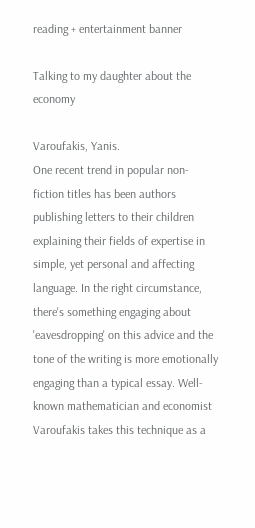reading + entertainment banner

Talking to my daughter about the economy

Varoufakis, Yanis.
One recent trend in popular non-fiction titles has been authors publishing letters to their children explaining their fields of expertise in simple, yet personal and affecting language. In the right circumstance, there's something engaging about 'eavesdropping' on this advice and the tone of the writing is more emotionally engaging than a typical essay. Well-known mathematician and economist Varoufakis takes this technique as a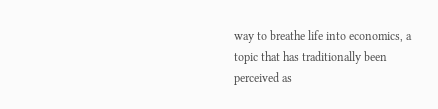way to breathe life into economics, a topic that has traditionally been perceived as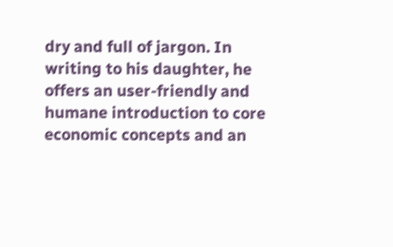dry and full of jargon. In writing to his daughter, he offers an user-friendly and humane introduction to core economic concepts and an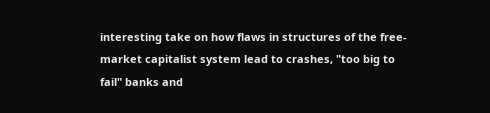interesting take on how flaws in structures of the free-market capitalist system lead to crashes, "too big to fail" banks and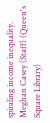spiraling income inequality.
Meghan Casey (Staff) (Queen's Square Library)